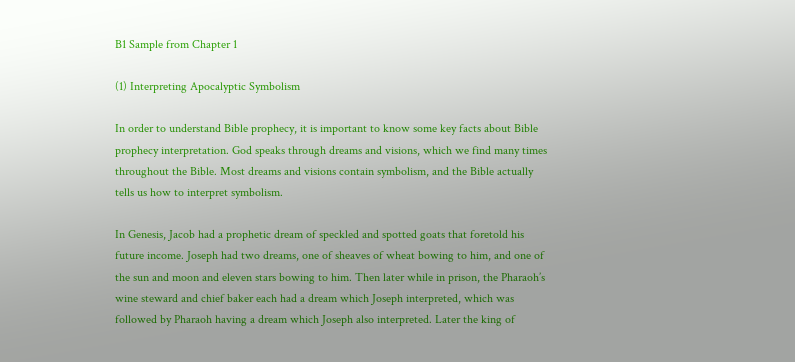B1 Sample from Chapter 1

(1) Interpreting Apocalyptic Symbolism

In order to understand Bible prophecy, it is important to know some key facts about Bible prophecy interpretation. God speaks through dreams and visions, which we find many times throughout the Bible. Most dreams and visions contain symbolism, and the Bible actually tells us how to interpret symbolism.

In Genesis, Jacob had a prophetic dream of speckled and spotted goats that foretold his future income. Joseph had two dreams, one of sheaves of wheat bowing to him, and one of the sun and moon and eleven stars bowing to him. Then later while in prison, the Pharaoh’s wine steward and chief baker each had a dream which Joseph interpreted, which was followed by Pharaoh having a dream which Joseph also interpreted. Later the king of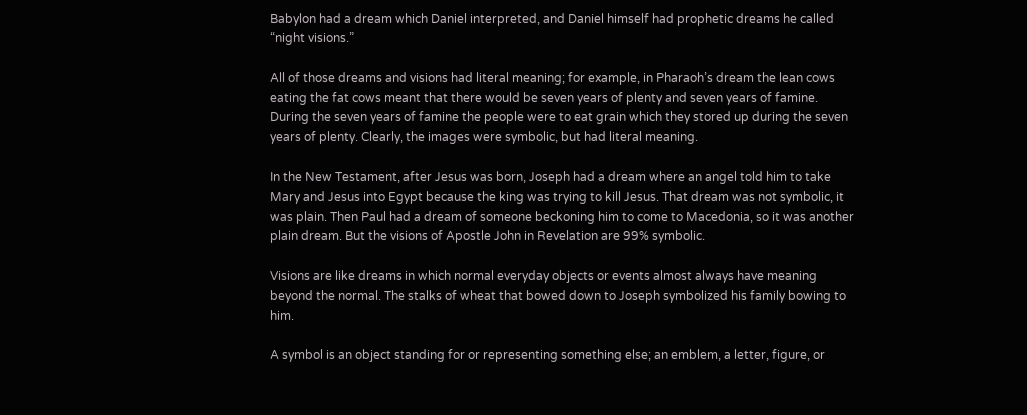Babylon had a dream which Daniel interpreted, and Daniel himself had prophetic dreams he called “night visions.”

All of those dreams and visions had literal meaning; for example, in Pharaoh’s dream the lean cows eating the fat cows meant that there would be seven years of plenty and seven years of famine. During the seven years of famine the people were to eat grain which they stored up during the seven years of plenty. Clearly, the images were symbolic, but had literal meaning.

In the New Testament, after Jesus was born, Joseph had a dream where an angel told him to take Mary and Jesus into Egypt because the king was trying to kill Jesus. That dream was not symbolic, it was plain. Then Paul had a dream of someone beckoning him to come to Macedonia, so it was another plain dream. But the visions of Apostle John in Revelation are 99% symbolic.

Visions are like dreams in which normal everyday objects or events almost always have meaning beyond the normal. The stalks of wheat that bowed down to Joseph symbolized his family bowing to him.

A symbol is an object standing for or representing something else; an emblem, a letter, figure, or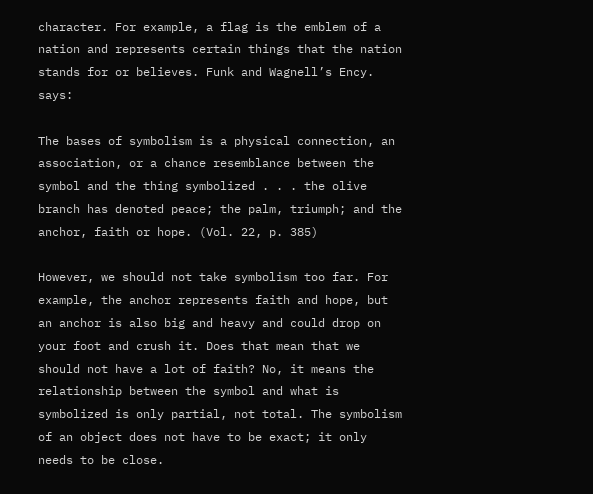character. For example, a flag is the emblem of a nation and represents certain things that the nation stands for or believes. Funk and Wagnell’s Ency. says:

The bases of symbolism is a physical connection, an association, or a chance resemblance between the symbol and the thing symbolized . . . the olive branch has denoted peace; the palm, triumph; and the anchor, faith or hope. (Vol. 22, p. 385)

However, we should not take symbolism too far. For example, the anchor represents faith and hope, but an anchor is also big and heavy and could drop on your foot and crush it. Does that mean that we should not have a lot of faith? No, it means the relationship between the symbol and what is symbolized is only partial, not total. The symbolism of an object does not have to be exact; it only needs to be close.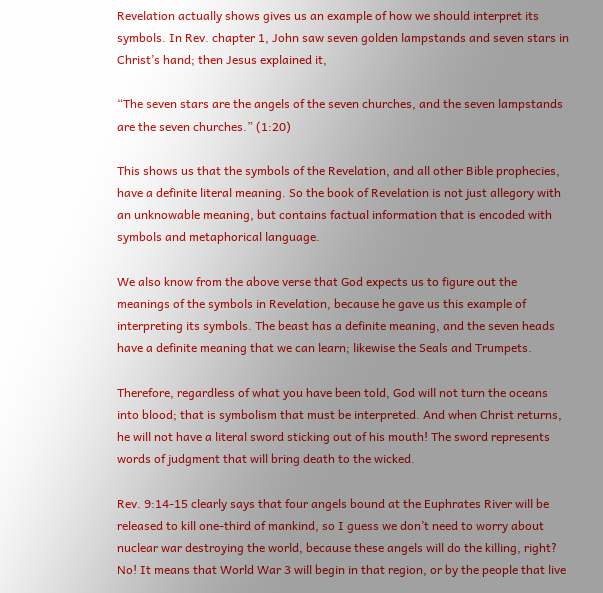Revelation actually shows gives us an example of how we should interpret its symbols. In Rev. chapter 1, John saw seven golden lampstands and seven stars in Christ’s hand; then Jesus explained it,

“The seven stars are the angels of the seven churches, and the seven lampstands are the seven churches.” (1:20)

This shows us that the symbols of the Revelation, and all other Bible prophecies, have a definite literal meaning. So the book of Revelation is not just allegory with an unknowable meaning, but contains factual information that is encoded with symbols and metaphorical language.

We also know from the above verse that God expects us to figure out the meanings of the symbols in Revelation, because he gave us this example of interpreting its symbols. The beast has a definite meaning, and the seven heads have a definite meaning that we can learn; likewise the Seals and Trumpets.

Therefore, regardless of what you have been told, God will not turn the oceans into blood; that is symbolism that must be interpreted. And when Christ returns, he will not have a literal sword sticking out of his mouth! The sword represents words of judgment that will bring death to the wicked.

Rev. 9:14-15 clearly says that four angels bound at the Euphrates River will be released to kill one-third of mankind, so I guess we don’t need to worry about nuclear war destroying the world, because these angels will do the killing, right? No! It means that World War 3 will begin in that region, or by the people that live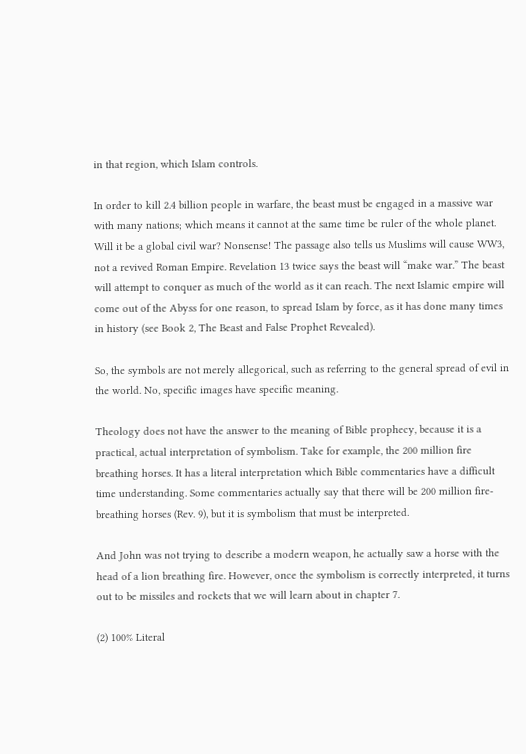in that region, which Islam controls.

In order to kill 2.4 billion people in warfare, the beast must be engaged in a massive war with many nations; which means it cannot at the same time be ruler of the whole planet. Will it be a global civil war? Nonsense! The passage also tells us Muslims will cause WW3, not a revived Roman Empire. Revelation 13 twice says the beast will “make war.” The beast will attempt to conquer as much of the world as it can reach. The next Islamic empire will come out of the Abyss for one reason, to spread Islam by force, as it has done many times in history (see Book 2, The Beast and False Prophet Revealed).

So, the symbols are not merely allegorical, such as referring to the general spread of evil in the world. No, specific images have specific meaning.

Theology does not have the answer to the meaning of Bible prophecy, because it is a practical, actual interpretation of symbolism. Take for example, the 200 million fire breathing horses. It has a literal interpretation which Bible commentaries have a difficult time understanding. Some commentaries actually say that there will be 200 million fire-breathing horses (Rev. 9), but it is symbolism that must be interpreted.

And John was not trying to describe a modern weapon, he actually saw a horse with the head of a lion breathing fire. However, once the symbolism is correctly interpreted, it turns out to be missiles and rockets that we will learn about in chapter 7.

(2) 100% Literal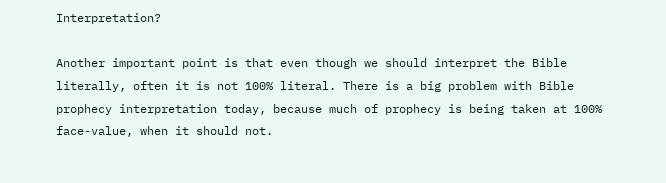Interpretation?

Another important point is that even though we should interpret the Bible literally, often it is not 100% literal. There is a big problem with Bible prophecy interpretation today, because much of prophecy is being taken at 100% face-value, when it should not.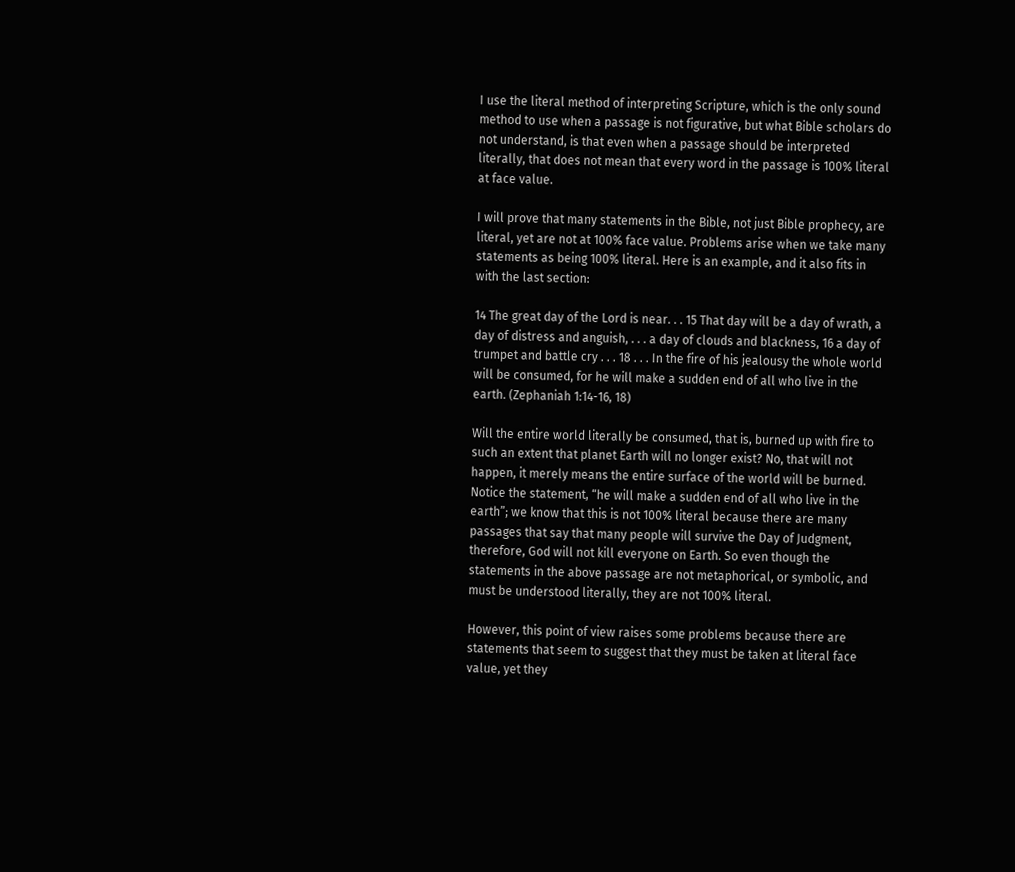I use the literal method of interpreting Scripture, which is the only sound method to use when a passage is not figurative, but what Bible scholars do not understand, is that even when a passage should be interpreted literally, that does not mean that every word in the passage is 100% literal at face value.

I will prove that many statements in the Bible, not just Bible prophecy, are literal, yet are not at 100% face value. Problems arise when we take many statements as being 100% literal. Here is an example, and it also fits in with the last section:

14 The great day of the Lord is near. . . 15 That day will be a day of wrath, a day of distress and anguish, . . . a day of clouds and blackness, 16 a day of trumpet and battle cry . . . 18 . . . In the fire of his jealousy the whole world will be consumed, for he will make a sudden end of all who live in the earth. (Zephaniah 1:14-16, 18)

Will the entire world literally be consumed, that is, burned up with fire to such an extent that planet Earth will no longer exist? No, that will not happen, it merely means the entire surface of the world will be burned. Notice the statement, “he will make a sudden end of all who live in the earth”; we know that this is not 100% literal because there are many passages that say that many people will survive the Day of Judgment, therefore, God will not kill everyone on Earth. So even though the statements in the above passage are not metaphorical, or symbolic, and must be understood literally, they are not 100% literal.

However, this point of view raises some problems because there are statements that seem to suggest that they must be taken at literal face value, yet they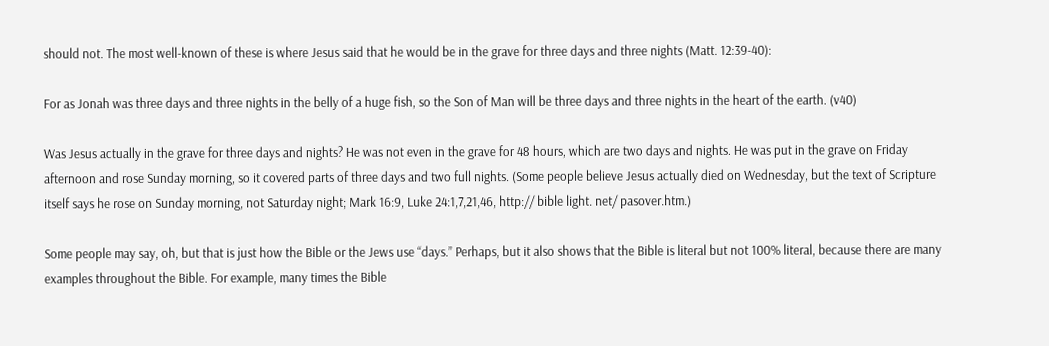should not. The most well-known of these is where Jesus said that he would be in the grave for three days and three nights (Matt. 12:39-40):

For as Jonah was three days and three nights in the belly of a huge fish, so the Son of Man will be three days and three nights in the heart of the earth. (v40)

Was Jesus actually in the grave for three days and nights? He was not even in the grave for 48 hours, which are two days and nights. He was put in the grave on Friday afternoon and rose Sunday morning, so it covered parts of three days and two full nights. (Some people believe Jesus actually died on Wednesday, but the text of Scripture itself says he rose on Sunday morning, not Saturday night; Mark 16:9, Luke 24:1,7,21,46, http:// bible light. net/ pasover.htm.)

Some people may say, oh, but that is just how the Bible or the Jews use “days.” Perhaps, but it also shows that the Bible is literal but not 100% literal, because there are many examples throughout the Bible. For example, many times the Bible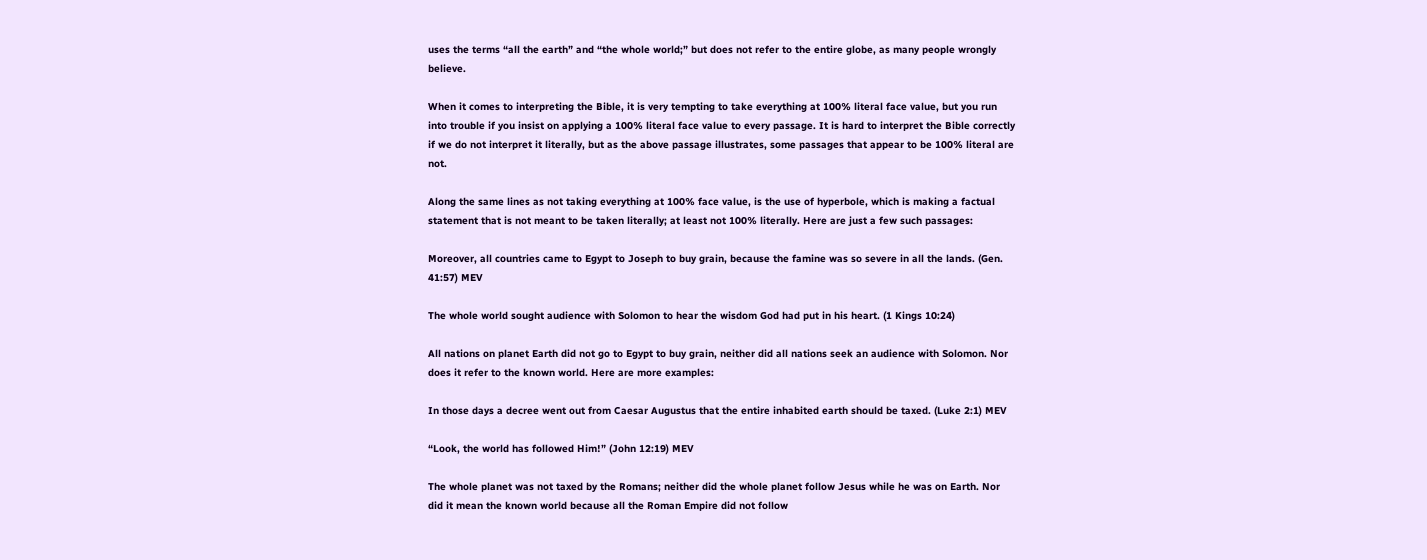uses the terms “all the earth” and “the whole world;” but does not refer to the entire globe, as many people wrongly believe.

When it comes to interpreting the Bible, it is very tempting to take everything at 100% literal face value, but you run into trouble if you insist on applying a 100% literal face value to every passage. It is hard to interpret the Bible correctly if we do not interpret it literally, but as the above passage illustrates, some passages that appear to be 100% literal are not.

Along the same lines as not taking everything at 100% face value, is the use of hyperbole, which is making a factual statement that is not meant to be taken literally; at least not 100% literally. Here are just a few such passages:

Moreover, all countries came to Egypt to Joseph to buy grain, because the famine was so severe in all the lands. (Gen. 41:57) MEV

The whole world sought audience with Solomon to hear the wisdom God had put in his heart. (1 Kings 10:24)

All nations on planet Earth did not go to Egypt to buy grain, neither did all nations seek an audience with Solomon. Nor does it refer to the known world. Here are more examples:

In those days a decree went out from Caesar Augustus that the entire inhabited earth should be taxed. (Luke 2:1) MEV

“Look, the world has followed Him!” (John 12:19) MEV

The whole planet was not taxed by the Romans; neither did the whole planet follow Jesus while he was on Earth. Nor did it mean the known world because all the Roman Empire did not follow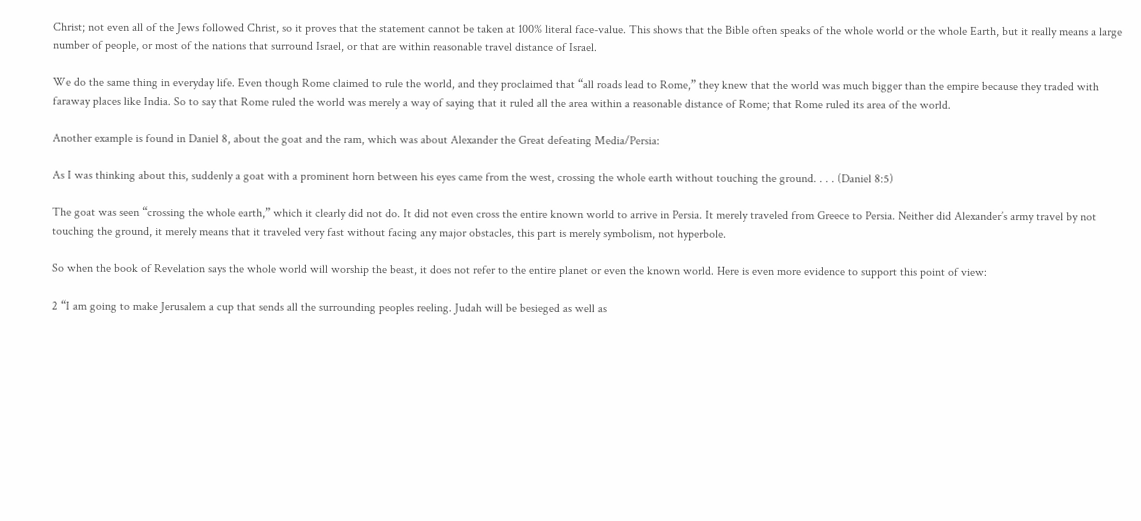Christ; not even all of the Jews followed Christ, so it proves that the statement cannot be taken at 100% literal face-value. This shows that the Bible often speaks of the whole world or the whole Earth, but it really means a large number of people, or most of the nations that surround Israel, or that are within reasonable travel distance of Israel.

We do the same thing in everyday life. Even though Rome claimed to rule the world, and they proclaimed that “all roads lead to Rome,” they knew that the world was much bigger than the empire because they traded with faraway places like India. So to say that Rome ruled the world was merely a way of saying that it ruled all the area within a reasonable distance of Rome; that Rome ruled its area of the world.

Another example is found in Daniel 8, about the goat and the ram, which was about Alexander the Great defeating Media/Persia:

As I was thinking about this, suddenly a goat with a prominent horn between his eyes came from the west, crossing the whole earth without touching the ground. . . . (Daniel 8:5)

The goat was seen “crossing the whole earth,” which it clearly did not do. It did not even cross the entire known world to arrive in Persia. It merely traveled from Greece to Persia. Neither did Alexander’s army travel by not touching the ground, it merely means that it traveled very fast without facing any major obstacles, this part is merely symbolism, not hyperbole.

So when the book of Revelation says the whole world will worship the beast, it does not refer to the entire planet or even the known world. Here is even more evidence to support this point of view:

2 “I am going to make Jerusalem a cup that sends all the surrounding peoples reeling. Judah will be besieged as well as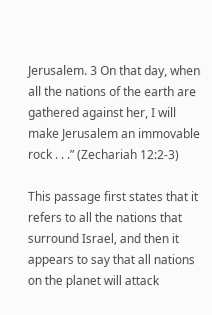Jerusalem. 3 On that day, when all the nations of the earth are gathered against her, I will make Jerusalem an immovable rock . . .” (Zechariah 12:2-3)

This passage first states that it refers to all the nations that surround Israel, and then it appears to say that all nations on the planet will attack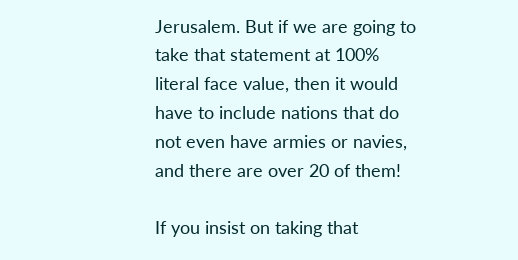Jerusalem. But if we are going to take that statement at 100% literal face value, then it would have to include nations that do not even have armies or navies, and there are over 20 of them!

If you insist on taking that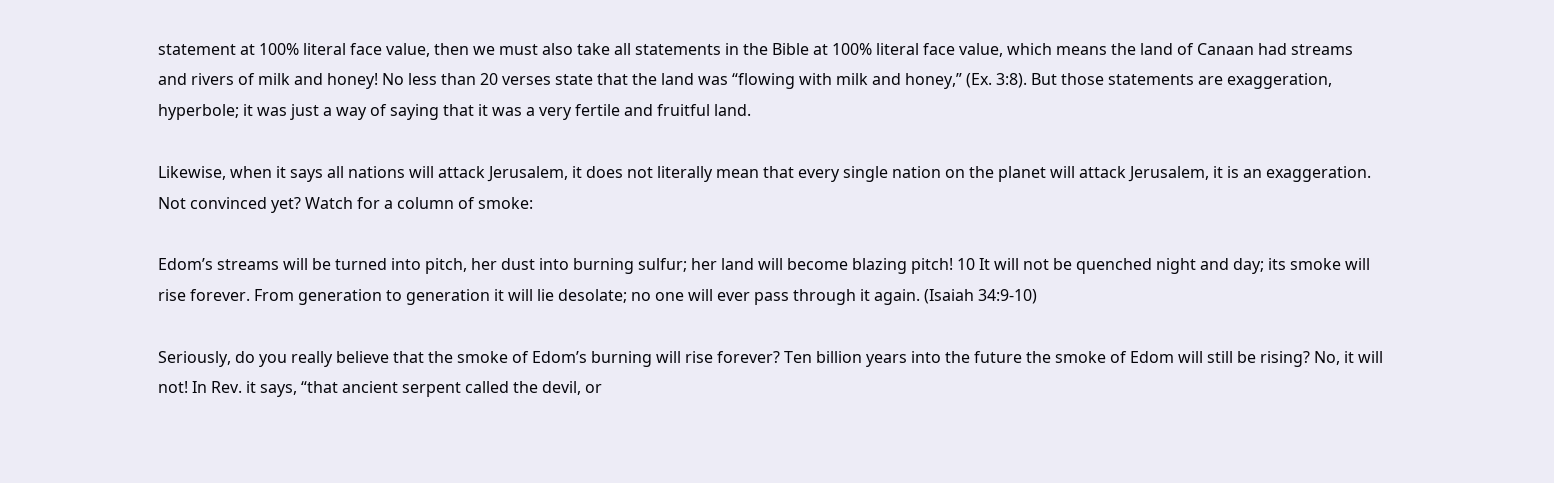statement at 100% literal face value, then we must also take all statements in the Bible at 100% literal face value, which means the land of Canaan had streams and rivers of milk and honey! No less than 20 verses state that the land was “flowing with milk and honey,” (Ex. 3:8). But those statements are exaggeration, hyperbole; it was just a way of saying that it was a very fertile and fruitful land.

Likewise, when it says all nations will attack Jerusalem, it does not literally mean that every single nation on the planet will attack Jerusalem, it is an exaggeration. Not convinced yet? Watch for a column of smoke:

Edom’s streams will be turned into pitch, her dust into burning sulfur; her land will become blazing pitch! 10 It will not be quenched night and day; its smoke will rise forever. From generation to generation it will lie desolate; no one will ever pass through it again. (Isaiah 34:9-10)

Seriously, do you really believe that the smoke of Edom’s burning will rise forever? Ten billion years into the future the smoke of Edom will still be rising? No, it will not! In Rev. it says, “that ancient serpent called the devil, or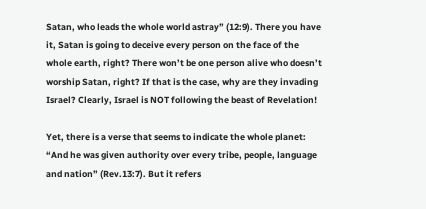Satan, who leads the whole world astray” (12:9). There you have it, Satan is going to deceive every person on the face of the whole earth, right? There won’t be one person alive who doesn’t worship Satan, right? If that is the case, why are they invading Israel? Clearly, Israel is NOT following the beast of Revelation!

Yet, there is a verse that seems to indicate the whole planet: “And he was given authority over every tribe, people, language and nation” (Rev.13:7). But it refers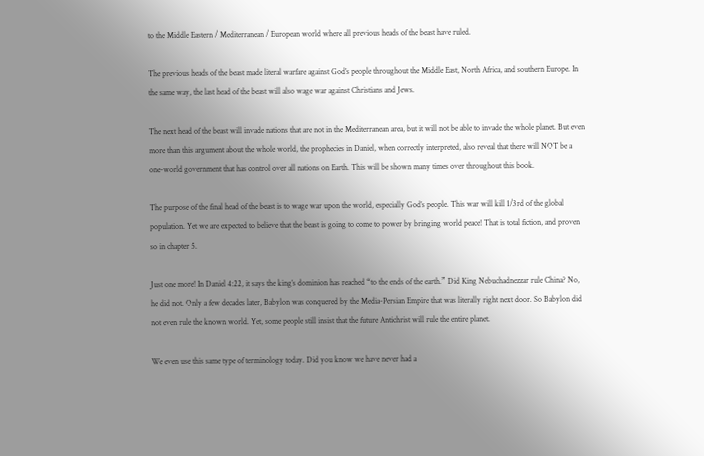to the Middle Eastern / Mediterranean / European world where all previous heads of the beast have ruled.

The previous heads of the beast made literal warfare against God’s people throughout the Middle East, North Africa, and southern Europe. In the same way, the last head of the beast will also wage war against Christians and Jews.

The next head of the beast will invade nations that are not in the Mediterranean area, but it will not be able to invade the whole planet. But even more than this argument about the whole world, the prophecies in Daniel, when correctly interpreted, also reveal that there will NOT be a one-world government that has control over all nations on Earth. This will be shown many times over throughout this book.

The purpose of the final head of the beast is to wage war upon the world, especially God’s people. This war will kill 1/3rd of the global population. Yet we are expected to believe that the beast is going to come to power by bringing world peace! That is total fiction, and proven so in chapter 5.

Just one more! In Daniel 4:22, it says the king’s dominion has reached “to the ends of the earth.” Did King Nebuchadnezzar rule China? No, he did not. Only a few decades later, Babylon was conquered by the Media-Persian Empire that was literally right next door. So Babylon did not even rule the known world. Yet, some people still insist that the future Antichrist will rule the entire planet.

We even use this same type of terminology today. Did you know we have never had a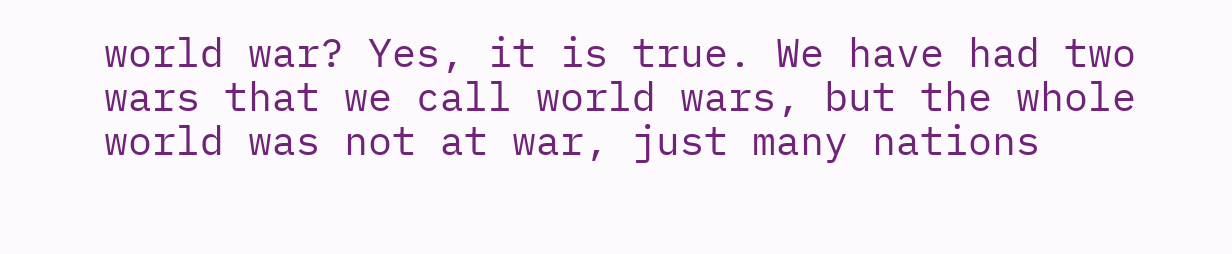world war? Yes, it is true. We have had two wars that we call world wars, but the whole world was not at war, just many nations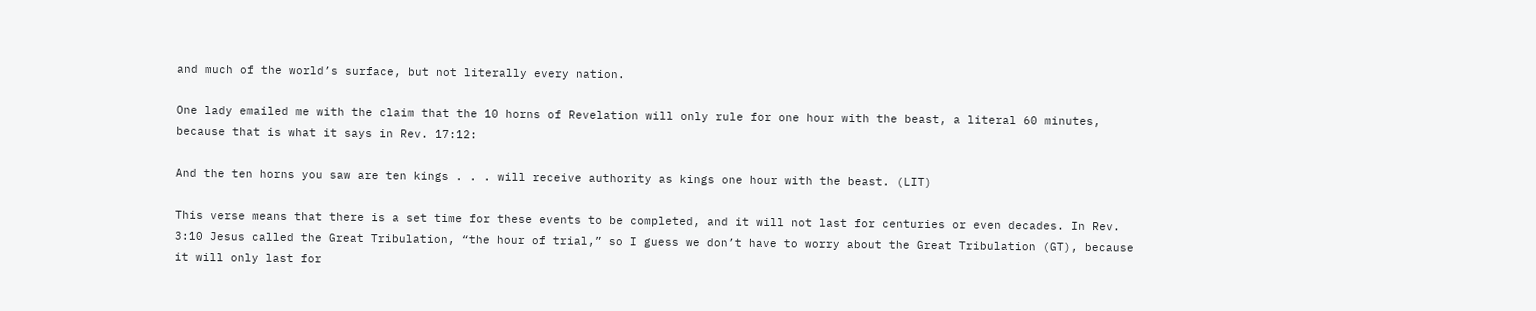and much of the world’s surface, but not literally every nation.

One lady emailed me with the claim that the 10 horns of Revelation will only rule for one hour with the beast, a literal 60 minutes, because that is what it says in Rev. 17:12:

And the ten horns you saw are ten kings . . . will receive authority as kings one hour with the beast. (LIT)

This verse means that there is a set time for these events to be completed, and it will not last for centuries or even decades. In Rev. 3:10 Jesus called the Great Tribulation, “the hour of trial,” so I guess we don’t have to worry about the Great Tribulation (GT), because it will only last for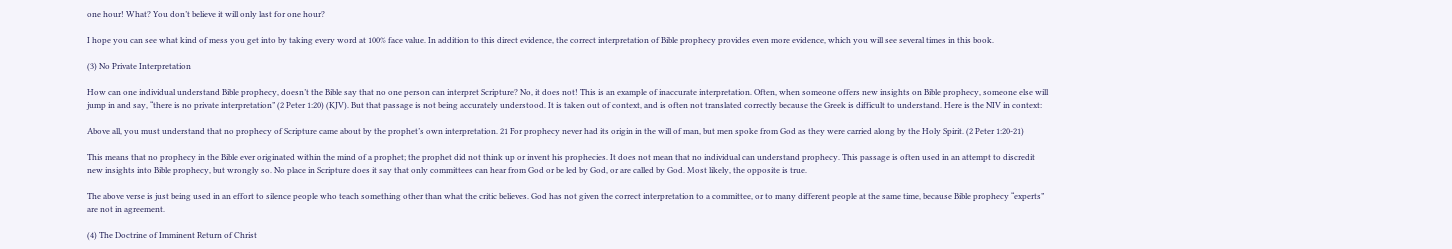one hour! What? You don’t believe it will only last for one hour?

I hope you can see what kind of mess you get into by taking every word at 100% face value. In addition to this direct evidence, the correct interpretation of Bible prophecy provides even more evidence, which you will see several times in this book.

(3) No Private Interpretation

How can one individual understand Bible prophecy, doesn’t the Bible say that no one person can interpret Scripture? No, it does not! This is an example of inaccurate interpretation. Often, when someone offers new insights on Bible prophecy, someone else will jump in and say, “there is no private interpretation” (2 Peter 1:20) (KJV). But that passage is not being accurately understood. It is taken out of context, and is often not translated correctly because the Greek is difficult to understand. Here is the NIV in context:

Above all, you must understand that no prophecy of Scripture came about by the prophet’s own interpretation. 21 For prophecy never had its origin in the will of man, but men spoke from God as they were carried along by the Holy Spirit. (2 Peter 1:20-21)

This means that no prophecy in the Bible ever originated within the mind of a prophet; the prophet did not think up or invent his prophecies. It does not mean that no individual can understand prophecy. This passage is often used in an attempt to discredit new insights into Bible prophecy, but wrongly so. No place in Scripture does it say that only committees can hear from God or be led by God, or are called by God. Most likely, the opposite is true.

The above verse is just being used in an effort to silence people who teach something other than what the critic believes. God has not given the correct interpretation to a committee, or to many different people at the same time, because Bible prophecy “experts” are not in agreement.

(4) The Doctrine of Imminent Return of Christ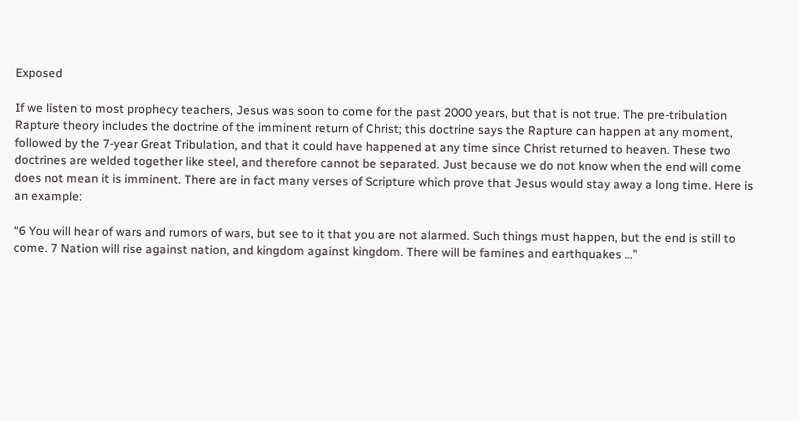Exposed

If we listen to most prophecy teachers, Jesus was soon to come for the past 2000 years, but that is not true. The pre-tribulation Rapture theory includes the doctrine of the imminent return of Christ; this doctrine says the Rapture can happen at any moment, followed by the 7-year Great Tribulation, and that it could have happened at any time since Christ returned to heaven. These two doctrines are welded together like steel, and therefore cannot be separated. Just because we do not know when the end will come does not mean it is imminent. There are in fact many verses of Scripture which prove that Jesus would stay away a long time. Here is an example:

“6 You will hear of wars and rumors of wars, but see to it that you are not alarmed. Such things must happen, but the end is still to come. 7 Nation will rise against nation, and kingdom against kingdom. There will be famines and earthquakes …”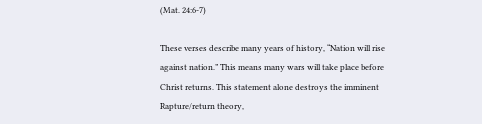(Mat. 24:6-7)

These verses describe many years of history, “Nation will rise against nation.” This means many wars will take place before Christ returns. This statement alone destroys the imminent Rapture/return theory,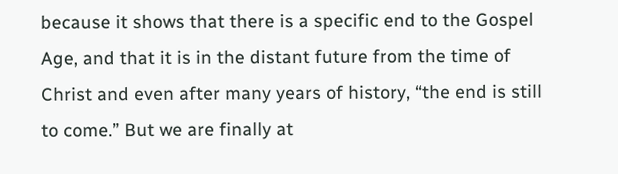because it shows that there is a specific end to the Gospel Age, and that it is in the distant future from the time of Christ and even after many years of history, “the end is still to come.” But we are finally at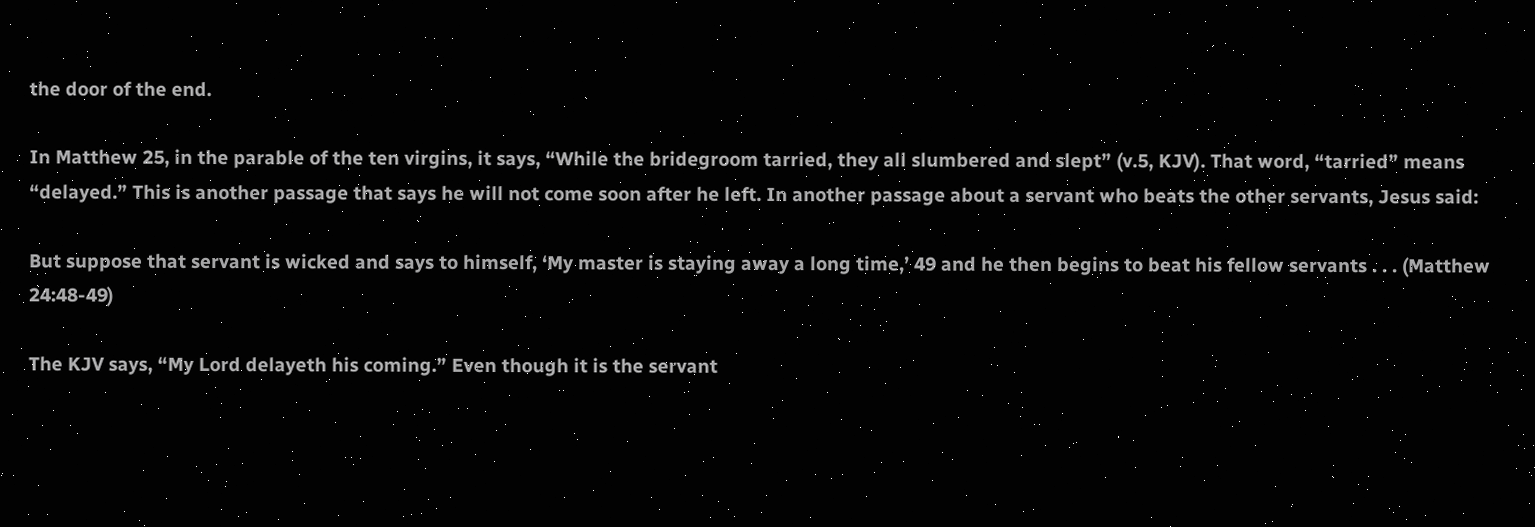the door of the end.

In Matthew 25, in the parable of the ten virgins, it says, “While the bridegroom tarried, they all slumbered and slept” (v.5, KJV). That word, “tarried” means “delayed.” This is another passage that says he will not come soon after he left. In another passage about a servant who beats the other servants, Jesus said:

But suppose that servant is wicked and says to himself, ‘My master is staying away a long time,’ 49 and he then begins to beat his fellow servants . . . (Matthew 24:48-49)

The KJV says, “My Lord delayeth his coming.” Even though it is the servant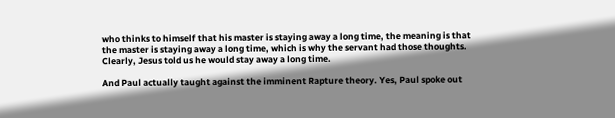who thinks to himself that his master is staying away a long time, the meaning is that the master is staying away a long time, which is why the servant had those thoughts. Clearly, Jesus told us he would stay away a long time.

And Paul actually taught against the imminent Rapture theory. Yes, Paul spoke out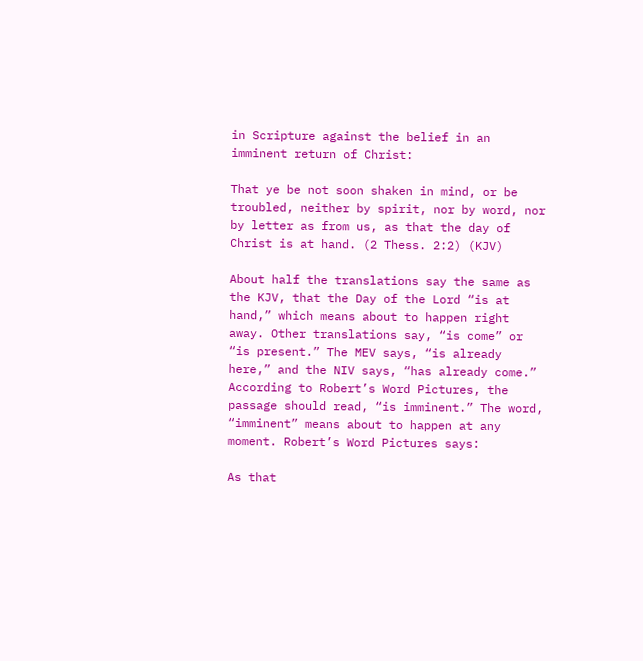in Scripture against the belief in an imminent return of Christ:

That ye be not soon shaken in mind, or be troubled, neither by spirit, nor by word, nor by letter as from us, as that the day of Christ is at hand. (2 Thess. 2:2) (KJV)

About half the translations say the same as the KJV, that the Day of the Lord “is at hand,” which means about to happen right away. Other translations say, “is come” or “is present.” The MEV says, “is already here,” and the NIV says, “has already come.” According to Robert’s Word Pictures, the passage should read, “is imminent.” The word, “imminent” means about to happen at any moment. Robert’s Word Pictures says:

As that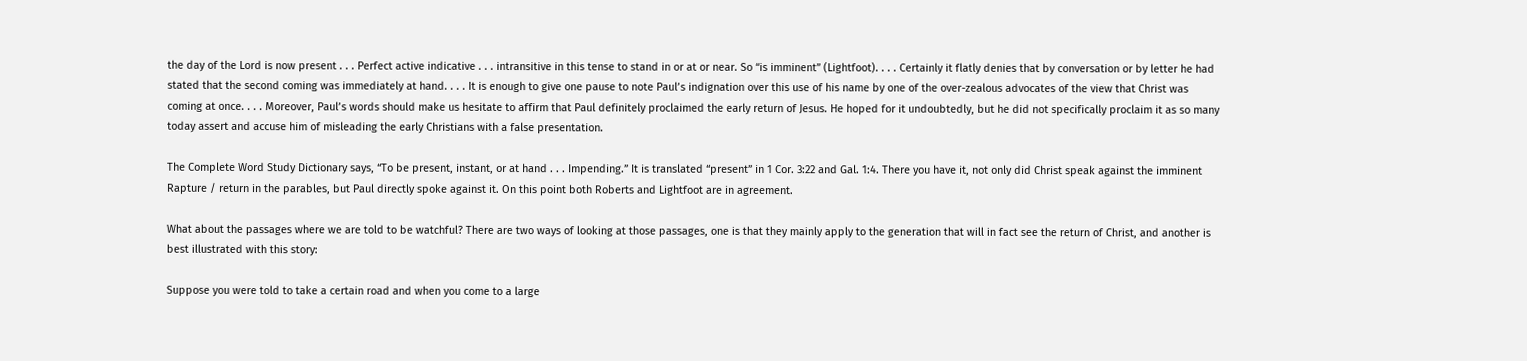the day of the Lord is now present . . . Perfect active indicative . . . intransitive in this tense to stand in or at or near. So “is imminent” (Lightfoot). . . . Certainly it flatly denies that by conversation or by letter he had stated that the second coming was immediately at hand. . . . It is enough to give one pause to note Paul’s indignation over this use of his name by one of the over-zealous advocates of the view that Christ was coming at once. . . . Moreover, Paul’s words should make us hesitate to affirm that Paul definitely proclaimed the early return of Jesus. He hoped for it undoubtedly, but he did not specifically proclaim it as so many today assert and accuse him of misleading the early Christians with a false presentation.

The Complete Word Study Dictionary says, “To be present, instant, or at hand . . . Impending.” It is translated “present” in 1 Cor. 3:22 and Gal. 1:4. There you have it, not only did Christ speak against the imminent Rapture / return in the parables, but Paul directly spoke against it. On this point both Roberts and Lightfoot are in agreement.

What about the passages where we are told to be watchful? There are two ways of looking at those passages, one is that they mainly apply to the generation that will in fact see the return of Christ, and another is best illustrated with this story:

Suppose you were told to take a certain road and when you come to a large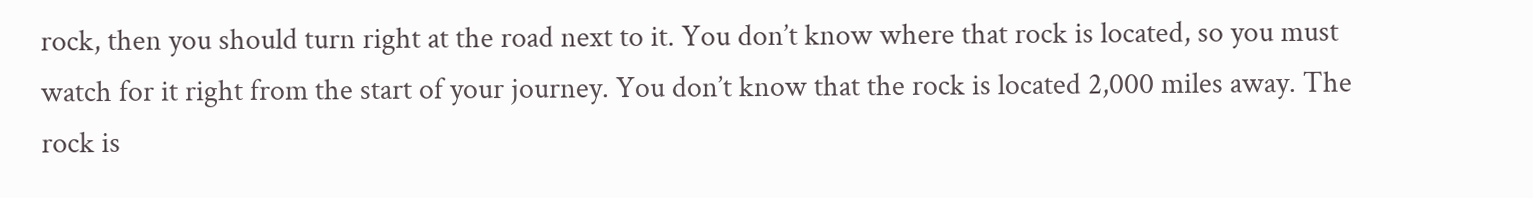rock, then you should turn right at the road next to it. You don’t know where that rock is located, so you must watch for it right from the start of your journey. You don’t know that the rock is located 2,000 miles away. The rock is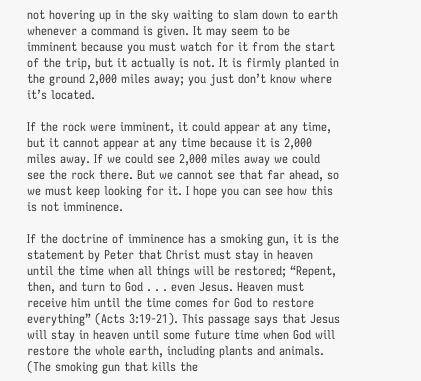not hovering up in the sky waiting to slam down to earth whenever a command is given. It may seem to be imminent because you must watch for it from the start of the trip, but it actually is not. It is firmly planted in the ground 2,000 miles away; you just don’t know where it’s located.

If the rock were imminent, it could appear at any time, but it cannot appear at any time because it is 2,000 miles away. If we could see 2,000 miles away we could see the rock there. But we cannot see that far ahead, so we must keep looking for it. I hope you can see how this is not imminence.

If the doctrine of imminence has a smoking gun, it is the statement by Peter that Christ must stay in heaven until the time when all things will be restored; “Repent, then, and turn to God . . . even Jesus. Heaven must receive him until the time comes for God to restore everything” (Acts 3:19-21). This passage says that Jesus will stay in heaven until some future time when God will restore the whole earth, including plants and animals. (The smoking gun that kills the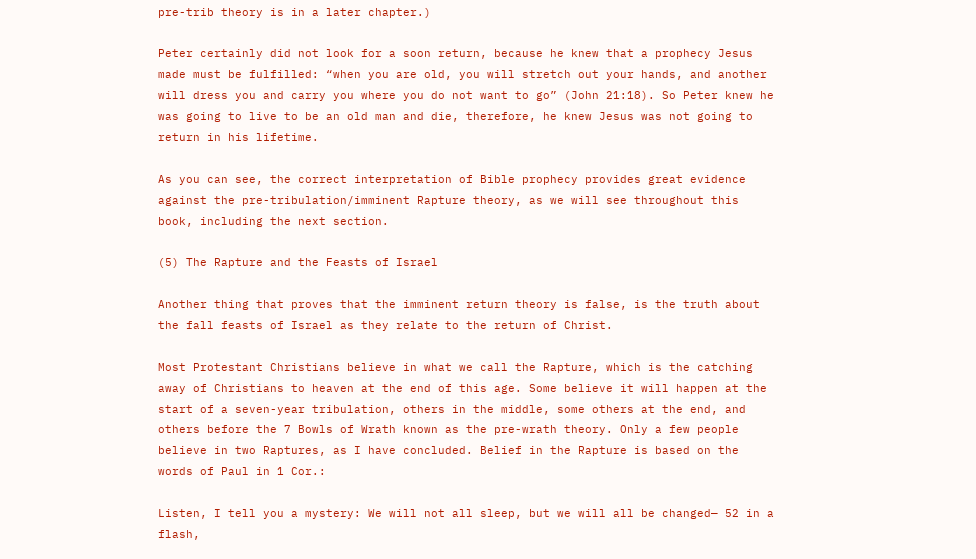pre-trib theory is in a later chapter.)

Peter certainly did not look for a soon return, because he knew that a prophecy Jesus made must be fulfilled: “when you are old, you will stretch out your hands, and another will dress you and carry you where you do not want to go” (John 21:18). So Peter knew he was going to live to be an old man and die, therefore, he knew Jesus was not going to return in his lifetime.

As you can see, the correct interpretation of Bible prophecy provides great evidence against the pre-tribulation/imminent Rapture theory, as we will see throughout this book, including the next section.

(5) The Rapture and the Feasts of Israel

Another thing that proves that the imminent return theory is false, is the truth about the fall feasts of Israel as they relate to the return of Christ.

Most Protestant Christians believe in what we call the Rapture, which is the catching away of Christians to heaven at the end of this age. Some believe it will happen at the start of a seven-year tribulation, others in the middle, some others at the end, and others before the 7 Bowls of Wrath known as the pre-wrath theory. Only a few people believe in two Raptures, as I have concluded. Belief in the Rapture is based on the words of Paul in 1 Cor.:

Listen, I tell you a mystery: We will not all sleep, but we will all be changed— 52 in a flash,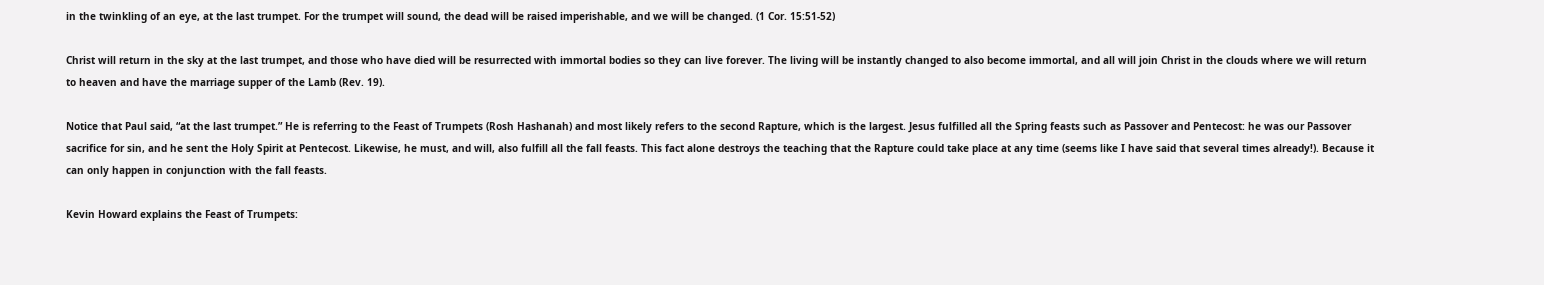in the twinkling of an eye, at the last trumpet. For the trumpet will sound, the dead will be raised imperishable, and we will be changed. (1 Cor. 15:51-52)

Christ will return in the sky at the last trumpet, and those who have died will be resurrected with immortal bodies so they can live forever. The living will be instantly changed to also become immortal, and all will join Christ in the clouds where we will return to heaven and have the marriage supper of the Lamb (Rev. 19).

Notice that Paul said, “at the last trumpet.” He is referring to the Feast of Trumpets (Rosh Hashanah) and most likely refers to the second Rapture, which is the largest. Jesus fulfilled all the Spring feasts such as Passover and Pentecost: he was our Passover sacrifice for sin, and he sent the Holy Spirit at Pentecost. Likewise, he must, and will, also fulfill all the fall feasts. This fact alone destroys the teaching that the Rapture could take place at any time (seems like I have said that several times already!). Because it can only happen in conjunction with the fall feasts.

Kevin Howard explains the Feast of Trumpets: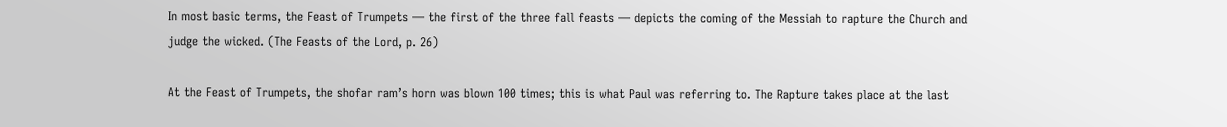In most basic terms, the Feast of Trumpets — the first of the three fall feasts — depicts the coming of the Messiah to rapture the Church and judge the wicked. (The Feasts of the Lord, p. 26)

At the Feast of Trumpets, the shofar ram’s horn was blown 100 times; this is what Paul was referring to. The Rapture takes place at the last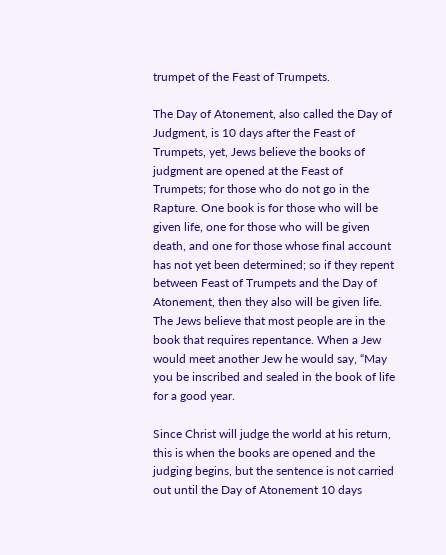trumpet of the Feast of Trumpets.

The Day of Atonement, also called the Day of Judgment, is 10 days after the Feast of Trumpets, yet, Jews believe the books of judgment are opened at the Feast of Trumpets; for those who do not go in the Rapture. One book is for those who will be given life, one for those who will be given death, and one for those whose final account has not yet been determined; so if they repent between Feast of Trumpets and the Day of Atonement, then they also will be given life. The Jews believe that most people are in the book that requires repentance. When a Jew would meet another Jew he would say, “May you be inscribed and sealed in the book of life for a good year.

Since Christ will judge the world at his return, this is when the books are opened and the judging begins, but the sentence is not carried out until the Day of Atonement 10 days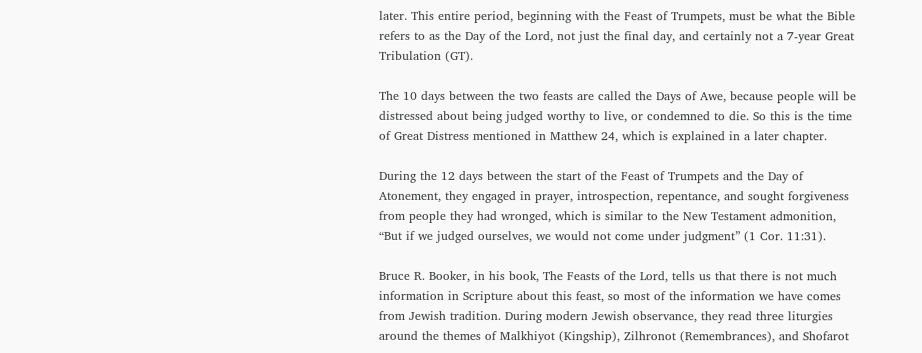later. This entire period, beginning with the Feast of Trumpets, must be what the Bible refers to as the Day of the Lord, not just the final day, and certainly not a 7-year Great Tribulation (GT).

The 10 days between the two feasts are called the Days of Awe, because people will be distressed about being judged worthy to live, or condemned to die. So this is the time of Great Distress mentioned in Matthew 24, which is explained in a later chapter.

During the 12 days between the start of the Feast of Trumpets and the Day of Atonement, they engaged in prayer, introspection, repentance, and sought forgiveness from people they had wronged, which is similar to the New Testament admonition, “But if we judged ourselves, we would not come under judgment” (1 Cor. 11:31).

Bruce R. Booker, in his book, The Feasts of the Lord, tells us that there is not much information in Scripture about this feast, so most of the information we have comes from Jewish tradition. During modern Jewish observance, they read three liturgies around the themes of Malkhiyot (Kingship), Zilhronot (Remembrances), and Shofarot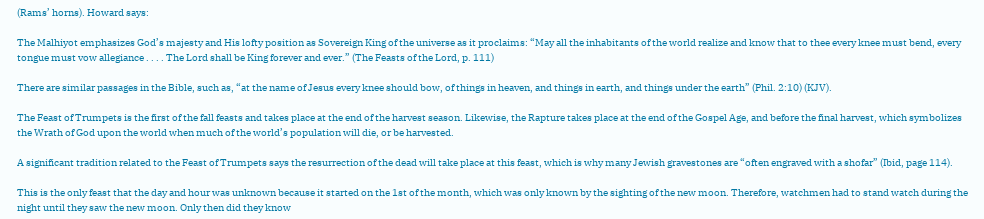(Rams’ horns). Howard says:

The Malhiyot emphasizes God’s majesty and His lofty position as Sovereign King of the universe as it proclaims: “May all the inhabitants of the world realize and know that to thee every knee must bend, every tongue must vow allegiance . . . . The Lord shall be King forever and ever.” (The Feasts of the Lord, p. 111)

There are similar passages in the Bible, such as, “at the name of Jesus every knee should bow, of things in heaven, and things in earth, and things under the earth” (Phil. 2:10) (KJV).

The Feast of Trumpets is the first of the fall feasts and takes place at the end of the harvest season. Likewise, the Rapture takes place at the end of the Gospel Age, and before the final harvest, which symbolizes the Wrath of God upon the world when much of the world’s population will die, or be harvested.

A significant tradition related to the Feast of Trumpets says the resurrection of the dead will take place at this feast, which is why many Jewish gravestones are “often engraved with a shofar” (Ibid, page 114).

This is the only feast that the day and hour was unknown because it started on the 1st of the month, which was only known by the sighting of the new moon. Therefore, watchmen had to stand watch during the night until they saw the new moon. Only then did they know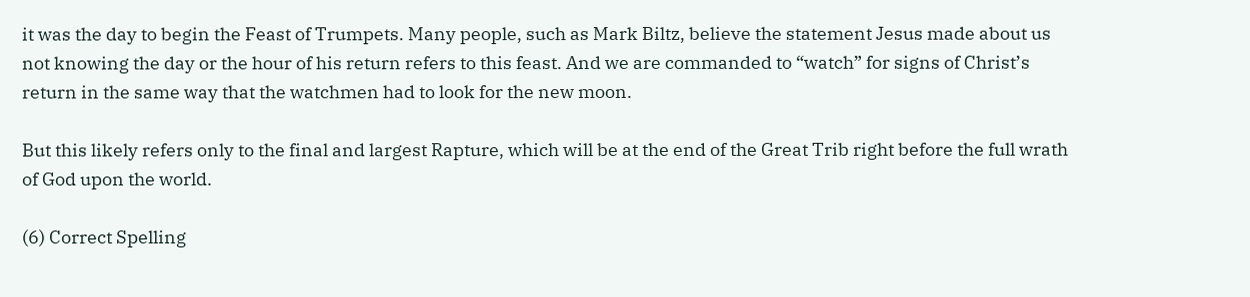it was the day to begin the Feast of Trumpets. Many people, such as Mark Biltz, believe the statement Jesus made about us not knowing the day or the hour of his return refers to this feast. And we are commanded to “watch” for signs of Christ’s return in the same way that the watchmen had to look for the new moon.

But this likely refers only to the final and largest Rapture, which will be at the end of the Great Trib right before the full wrath of God upon the world.

(6) Correct Spelling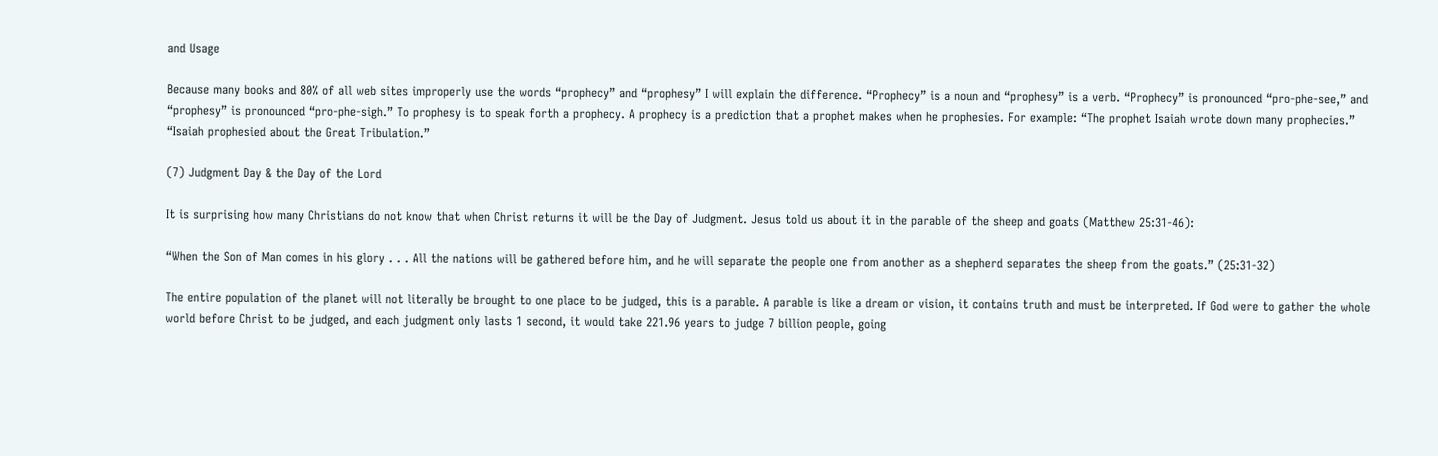and Usage

Because many books and 80% of all web sites improperly use the words “prophecy” and “prophesy” I will explain the difference. “Prophecy” is a noun and “prophesy” is a verb. “Prophecy” is pronounced “pro-phe-see,” and “prophesy” is pronounced “pro-phe-sigh.” To prophesy is to speak forth a prophecy. A prophecy is a prediction that a prophet makes when he prophesies. For example: “The prophet Isaiah wrote down many prophecies.” “Isaiah prophesied about the Great Tribulation.”

(7) Judgment Day & the Day of the Lord

It is surprising how many Christians do not know that when Christ returns it will be the Day of Judgment. Jesus told us about it in the parable of the sheep and goats (Matthew 25:31-46):

“When the Son of Man comes in his glory . . . All the nations will be gathered before him, and he will separate the people one from another as a shepherd separates the sheep from the goats.” (25:31-32)

The entire population of the planet will not literally be brought to one place to be judged, this is a parable. A parable is like a dream or vision, it contains truth and must be interpreted. If God were to gather the whole world before Christ to be judged, and each judgment only lasts 1 second, it would take 221.96 years to judge 7 billion people, going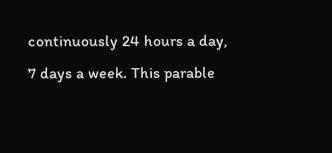continuously 24 hours a day, 7 days a week. This parable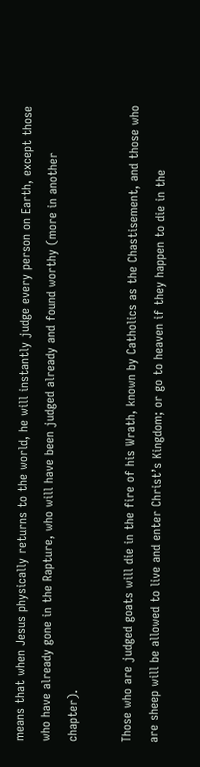means that when Jesus physically returns to the world, he will instantly judge every person on Earth, except those who have already gone in the Rapture, who will have been judged already and found worthy (more in another chapter).

Those who are judged goats will die in the fire of his Wrath, known by Catholics as the Chastisement, and those who are sheep will be allowed to live and enter Christ’s Kingdom; or go to heaven if they happen to die in the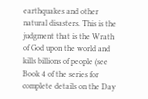earthquakes and other natural disasters. This is the judgment that is the Wrath of God upon the world and kills billions of people (see Book 4 of the series for complete details on the Day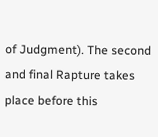of Judgment). The second and final Rapture takes place before this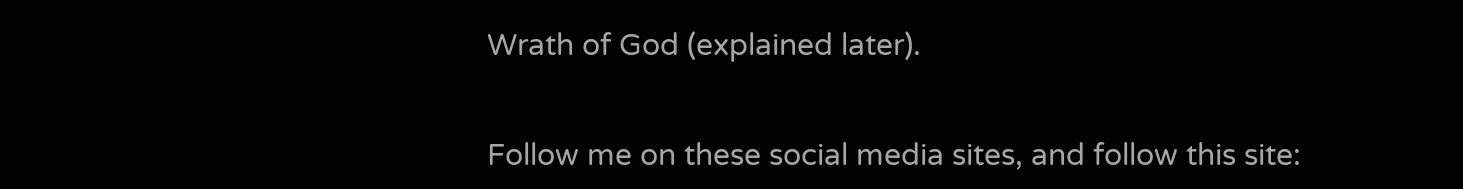Wrath of God (explained later).


Follow me on these social media sites, and follow this site: